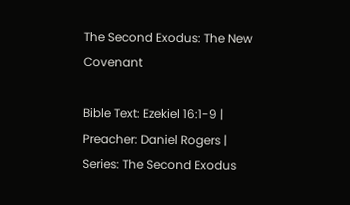The Second Exodus: The New Covenant

Bible Text: Ezekiel 16:1-9 | Preacher: Daniel Rogers | Series: The Second Exodus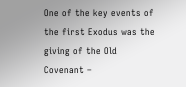One of the key events of the first Exodus was the giving of the Old Covenant –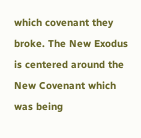which covenant they broke. The New Exodus is centered around the New Covenant which was being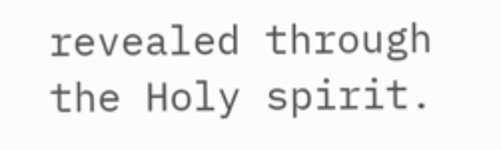revealed through the Holy spirit.